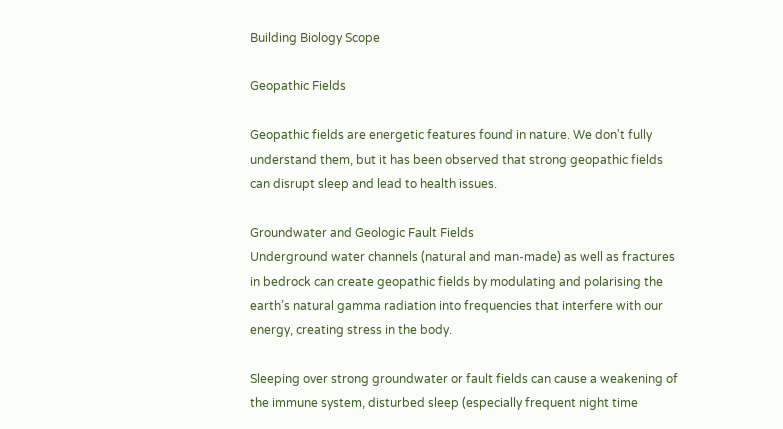Building Biology Scope

Geopathic Fields

Geopathic fields are energetic features found in nature. We don't fully understand them, but it has been observed that strong geopathic fields can disrupt sleep and lead to health issues.

Groundwater and Geologic Fault Fields
Underground water channels (natural and man-made) as well as fractures in bedrock can create geopathic fields by modulating and polarising the earth’s natural gamma radiation into frequencies that interfere with our energy, creating stress in the body.

Sleeping over strong groundwater or fault fields can cause a weakening of the immune system, disturbed sleep (especially frequent night time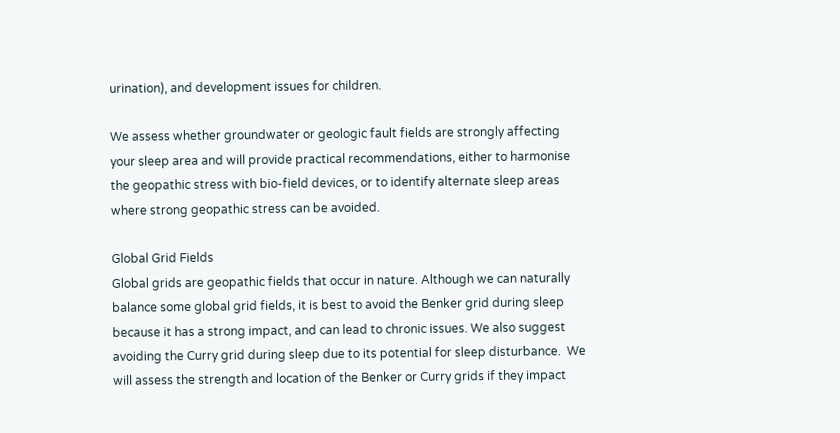urination), and development issues for children.

We assess whether groundwater or geologic fault fields are strongly affecting your sleep area and will provide practical recommendations, either to harmonise the geopathic stress with bio-field devices, or to identify alternate sleep areas where strong geopathic stress can be avoided.

Global Grid Fields
Global grids are geopathic fields that occur in nature. Although we can naturally  balance some global grid fields, it is best to avoid the Benker grid during sleep because it has a strong impact, and can lead to chronic issues. We also suggest avoiding the Curry grid during sleep due to its potential for sleep disturbance.  We will assess the strength and location of the Benker or Curry grids if they impact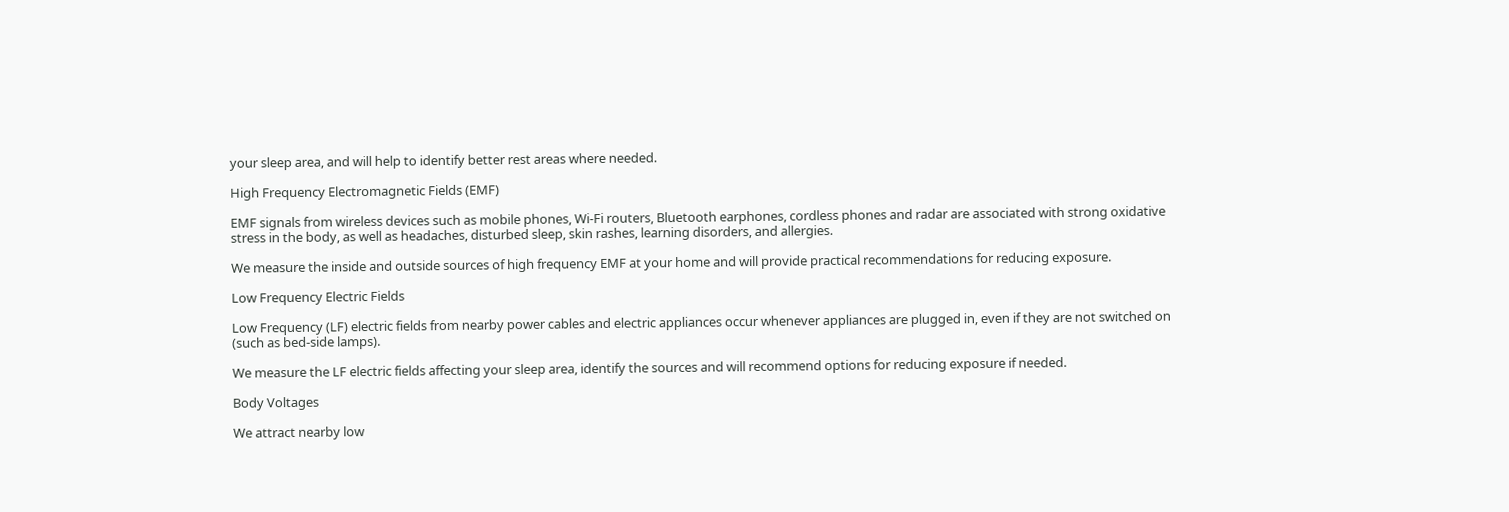your sleep area, and will help to identify better rest areas where needed.

High Frequency Electromagnetic Fields (EMF)

EMF signals from wireless devices such as mobile phones, Wi-Fi routers, Bluetooth earphones, cordless phones and radar are associated with strong oxidative stress in the body, as well as headaches, disturbed sleep, skin rashes, learning disorders, and allergies.

We measure the inside and outside sources of high frequency EMF at your home and will provide practical recommendations for reducing exposure.

Low Frequency Electric Fields

Low Frequency (LF) electric fields from nearby power cables and electric appliances occur whenever appliances are plugged in, even if they are not switched on (such as bed-side lamps).

We measure the LF electric fields affecting your sleep area, identify the sources and will recommend options for reducing exposure if needed.

Body Voltages

We attract nearby low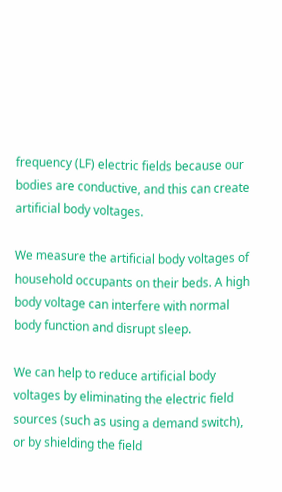frequency (LF) electric fields because our bodies are conductive, and this can create artificial body voltages.

We measure the artificial body voltages of household occupants on their beds. A high body voltage can interfere with normal body function and disrupt sleep.

We can help to reduce artificial body voltages by eliminating the electric field sources (such as using a demand switch), or by shielding the field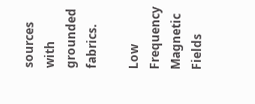sources with grounded fabrics.

Low Frequency Magnetic Fields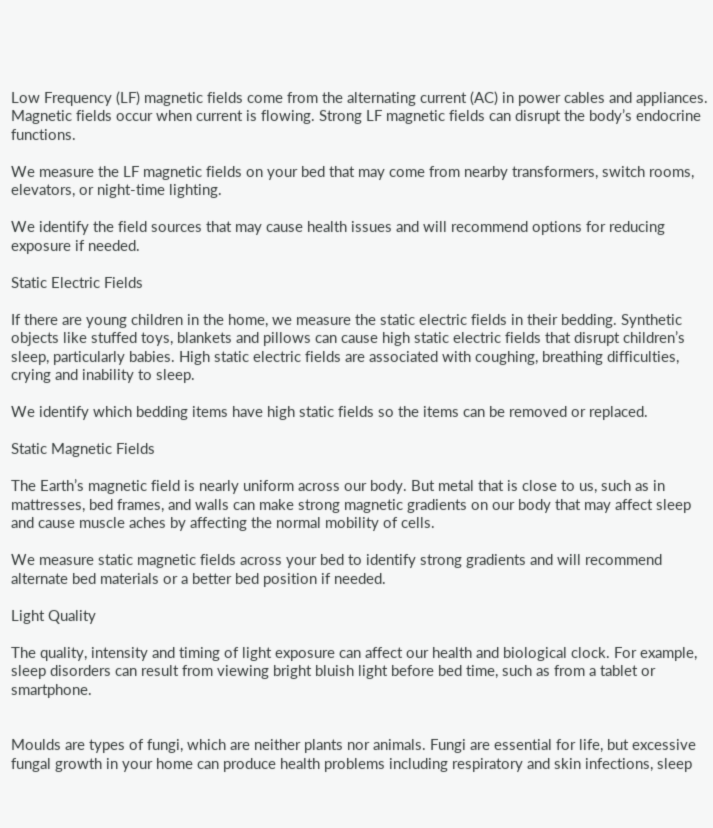Low Frequency (LF) magnetic fields come from the alternating current (AC) in power cables and appliances. Magnetic fields occur when current is flowing. Strong LF magnetic fields can disrupt the body’s endocrine functions.

We measure the LF magnetic fields on your bed that may come from nearby transformers, switch rooms, elevators, or night-time lighting.

We identify the field sources that may cause health issues and will recommend options for reducing exposure if needed.

Static Electric Fields

If there are young children in the home, we measure the static electric fields in their bedding. Synthetic objects like stuffed toys, blankets and pillows can cause high static electric fields that disrupt children’s sleep, particularly babies. High static electric fields are associated with coughing, breathing difficulties, crying and inability to sleep.

We identify which bedding items have high static fields so the items can be removed or replaced.

Static Magnetic Fields

The Earth’s magnetic field is nearly uniform across our body. But metal that is close to us, such as in mattresses, bed frames, and walls can make strong magnetic gradients on our body that may affect sleep and cause muscle aches by affecting the normal mobility of cells.

We measure static magnetic fields across your bed to identify strong gradients and will recommend alternate bed materials or a better bed position if needed.

Light Quality

The quality, intensity and timing of light exposure can affect our health and biological clock. For example, sleep disorders can result from viewing bright bluish light before bed time, such as from a tablet or smartphone.


Moulds are types of fungi, which are neither plants nor animals. Fungi are essential for life, but excessive fungal growth in your home can produce health problems including respiratory and skin infections, sleep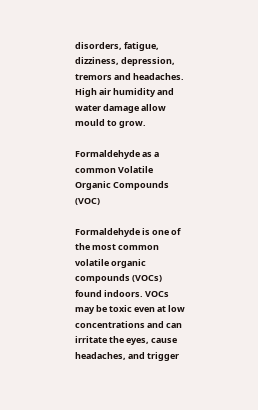disorders, fatigue, dizziness, depression, tremors and headaches. High air humidity and water damage allow mould to grow.

Formaldehyde as a common Volatile Organic Compounds (VOC)

Formaldehyde is one of the most common volatile organic compounds (VOCs) found indoors. VOCs may be toxic even at low concentrations and can irritate the eyes, cause headaches, and trigger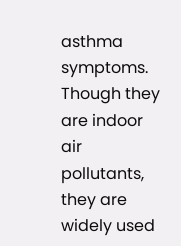asthma symptoms. Though they are indoor air pollutants, they are widely used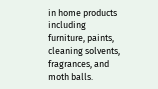in home products including furniture, paints, cleaning solvents, fragrances, and moth balls.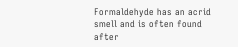Formaldehyde has an acrid smell and is often found after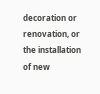decoration or renovation, or the installation of new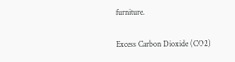furniture.

Excess Carbon Dioxide (CO2)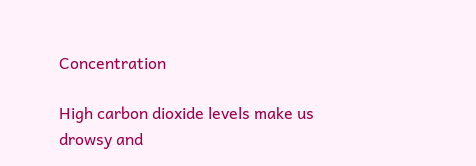Concentration

High carbon dioxide levels make us drowsy and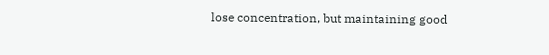lose concentration, but maintaining good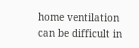home ventilation can be difficult in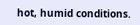hot, humid conditions.